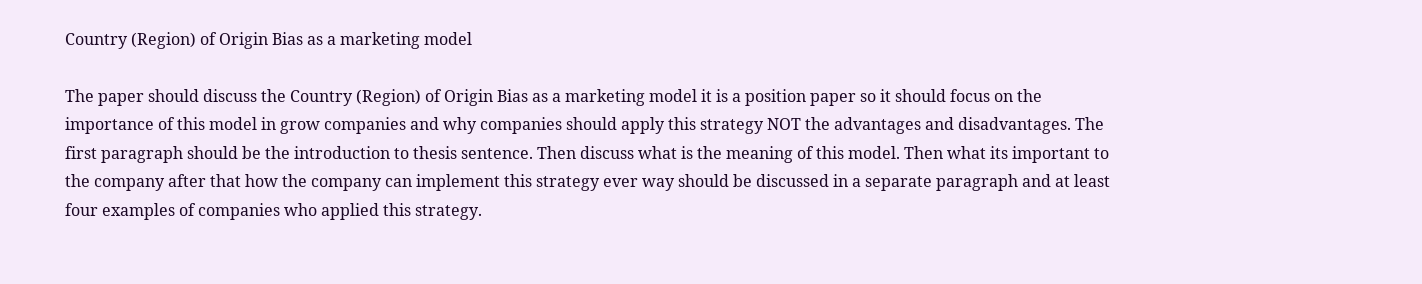Country (Region) of Origin Bias as a marketing model

The paper should discuss the Country (Region) of Origin Bias as a marketing model it is a position paper so it should focus on the importance of this model in grow companies and why companies should apply this strategy NOT the advantages and disadvantages. The first paragraph should be the introduction to thesis sentence. Then discuss what is the meaning of this model. Then what its important to the company after that how the company can implement this strategy ever way should be discussed in a separate paragraph and at least four examples of companies who applied this strategy.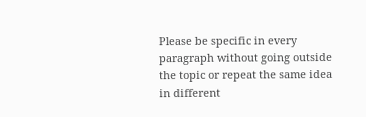Please be specific in every paragraph without going outside the topic or repeat the same idea in different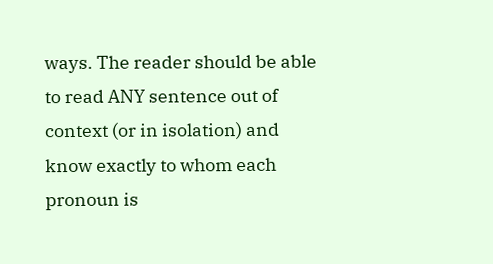ways. The reader should be able to read ANY sentence out of context (or in isolation) and know exactly to whom each pronoun is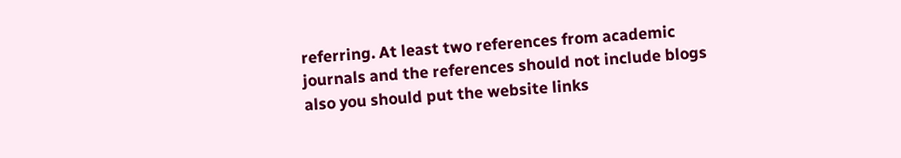referring. At least two references from academic journals and the references should not include blogs also you should put the website links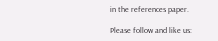in the references paper.

Please follow and like us: